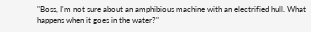"Boss, I'm not sure about an amphibious machine with an electrified hull. What happens when it goes in the water?"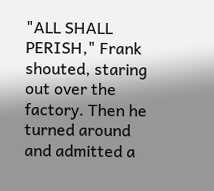"ALL SHALL PERISH," Frank shouted, staring out over the factory. Then he turned around and admitted a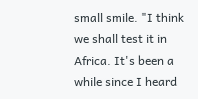small smile. "I think we shall test it in Africa. It's been a while since I heard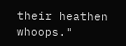their heathen whoops."